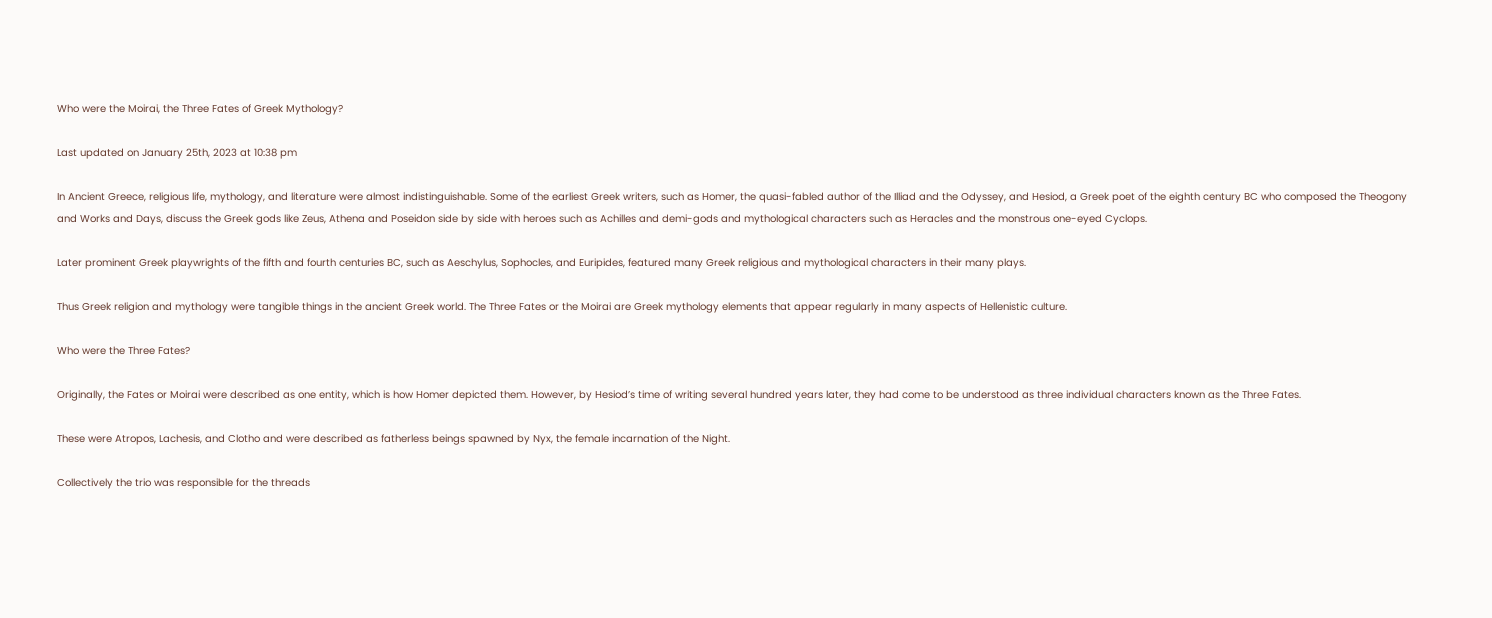Who were the Moirai, the Three Fates of Greek Mythology?

Last updated on January 25th, 2023 at 10:38 pm

In Ancient Greece, religious life, mythology, and literature were almost indistinguishable. Some of the earliest Greek writers, such as Homer, the quasi-fabled author of the Illiad and the Odyssey, and Hesiod, a Greek poet of the eighth century BC who composed the Theogony and Works and Days, discuss the Greek gods like Zeus, Athena and Poseidon side by side with heroes such as Achilles and demi-gods and mythological characters such as Heracles and the monstrous one-eyed Cyclops.

Later prominent Greek playwrights of the fifth and fourth centuries BC, such as Aeschylus, Sophocles, and Euripides, featured many Greek religious and mythological characters in their many plays.

Thus Greek religion and mythology were tangible things in the ancient Greek world. The Three Fates or the Moirai are Greek mythology elements that appear regularly in many aspects of Hellenistic culture.

Who were the Three Fates?

Originally, the Fates or Moirai were described as one entity, which is how Homer depicted them. However, by Hesiod’s time of writing several hundred years later, they had come to be understood as three individual characters known as the Three Fates.

These were Atropos, Lachesis, and Clotho and were described as fatherless beings spawned by Nyx, the female incarnation of the Night.

Collectively the trio was responsible for the threads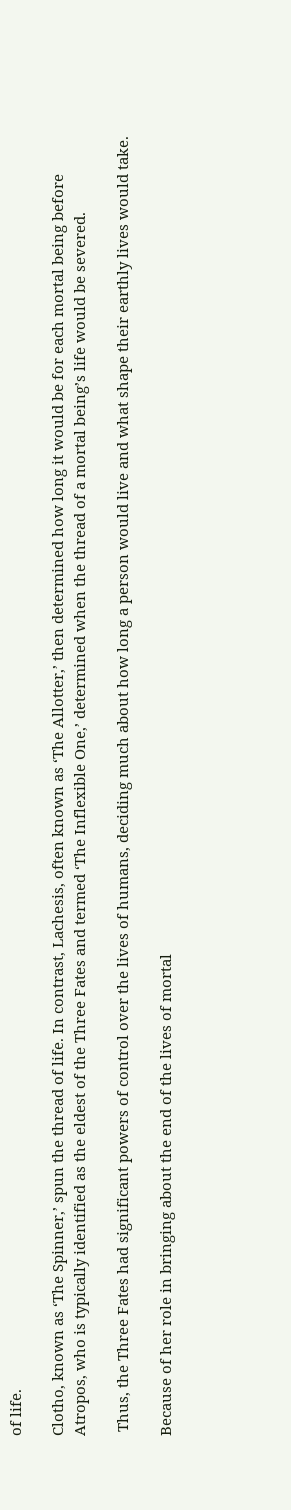of life.

Clotho, known as ‘The Spinner,’ spun the thread of life. In contrast, Lachesis, often known as ‘The Allotter,’ then determined how long it would be for each mortal being before Atropos, who is typically identified as the eldest of the Three Fates and termed ‘The Inflexible One,’ determined when the thread of a mortal being’s life would be severed.

 Thus, the Three Fates had significant powers of control over the lives of humans, deciding much about how long a person would live and what shape their earthly lives would take.

Because of her role in bringing about the end of the lives of mortal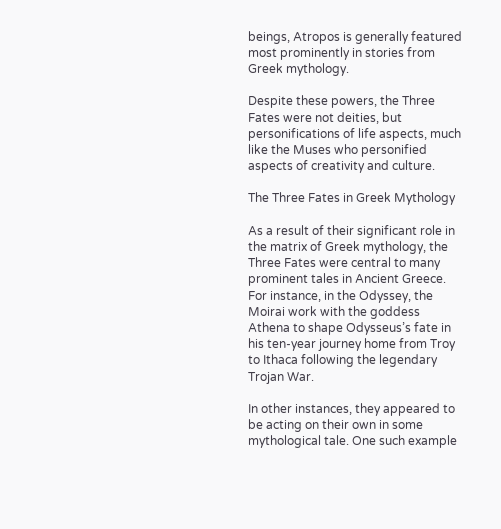beings, Atropos is generally featured most prominently in stories from Greek mythology.

Despite these powers, the Three Fates were not deities, but personifications of life aspects, much like the Muses who personified aspects of creativity and culture.

The Three Fates in Greek Mythology

As a result of their significant role in the matrix of Greek mythology, the Three Fates were central to many prominent tales in Ancient Greece. For instance, in the Odyssey, the Moirai work with the goddess Athena to shape Odysseus’s fate in his ten-year journey home from Troy to Ithaca following the legendary Trojan War.

In other instances, they appeared to be acting on their own in some mythological tale. One such example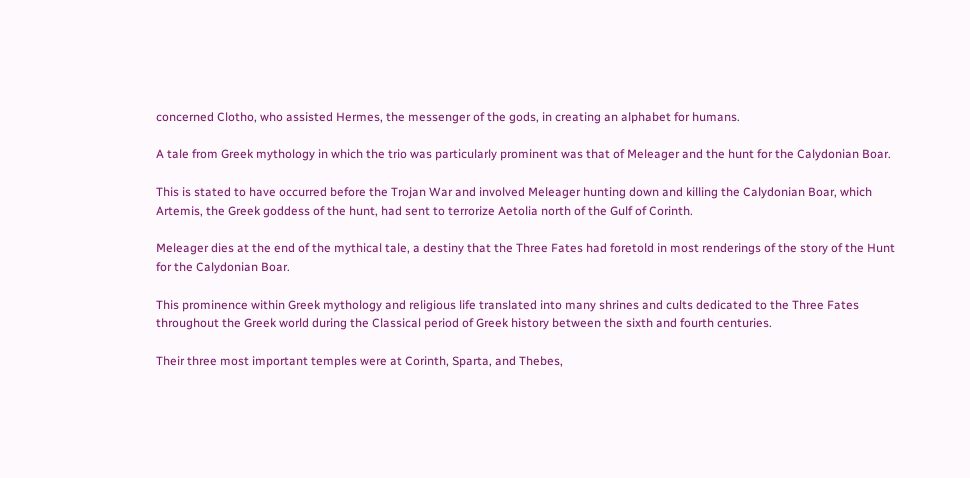concerned Clotho, who assisted Hermes, the messenger of the gods, in creating an alphabet for humans.

A tale from Greek mythology in which the trio was particularly prominent was that of Meleager and the hunt for the Calydonian Boar.

This is stated to have occurred before the Trojan War and involved Meleager hunting down and killing the Calydonian Boar, which Artemis, the Greek goddess of the hunt, had sent to terrorize Aetolia north of the Gulf of Corinth.

Meleager dies at the end of the mythical tale, a destiny that the Three Fates had foretold in most renderings of the story of the Hunt for the Calydonian Boar.

This prominence within Greek mythology and religious life translated into many shrines and cults dedicated to the Three Fates throughout the Greek world during the Classical period of Greek history between the sixth and fourth centuries.

Their three most important temples were at Corinth, Sparta, and Thebes,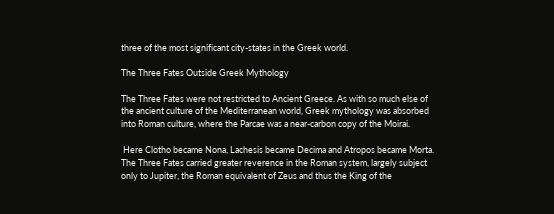three of the most significant city-states in the Greek world.

The Three Fates Outside Greek Mythology

The Three Fates were not restricted to Ancient Greece. As with so much else of the ancient culture of the Mediterranean world, Greek mythology was absorbed into Roman culture, where the Parcae was a near-carbon copy of the Moirai.

 Here Clotho became Nona, Lachesis became Decima and Atropos became Morta. The Three Fates carried greater reverence in the Roman system, largely subject only to Jupiter, the Roman equivalent of Zeus and thus the King of the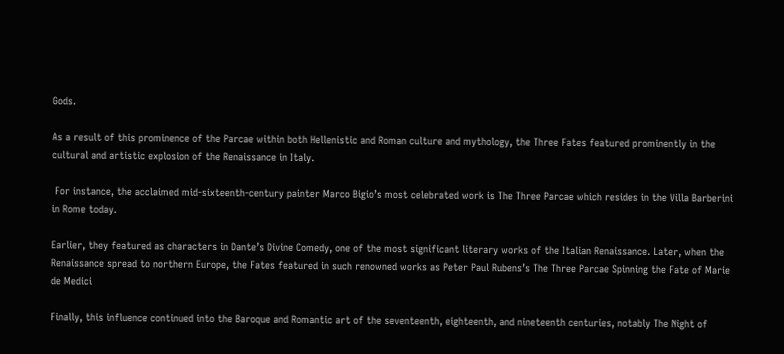Gods.

As a result of this prominence of the Parcae within both Hellenistic and Roman culture and mythology, the Three Fates featured prominently in the cultural and artistic explosion of the Renaissance in Italy.

 For instance, the acclaimed mid-sixteenth-century painter Marco Bigio’s most celebrated work is The Three Parcae which resides in the Villa Barberini in Rome today.

Earlier, they featured as characters in Dante’s Divine Comedy, one of the most significant literary works of the Italian Renaissance. Later, when the Renaissance spread to northern Europe, the Fates featured in such renowned works as Peter Paul Rubens’s The Three Parcae Spinning the Fate of Marie de Medici

Finally, this influence continued into the Baroque and Romantic art of the seventeenth, eighteenth, and nineteenth centuries, notably The Night of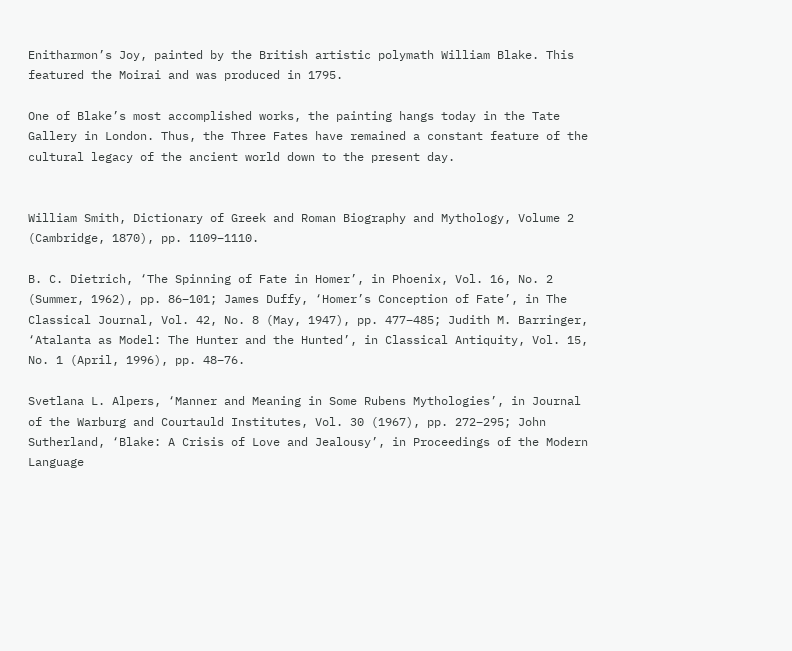Enitharmon’s Joy, painted by the British artistic polymath William Blake. This featured the Moirai and was produced in 1795.

One of Blake’s most accomplished works, the painting hangs today in the Tate Gallery in London. Thus, the Three Fates have remained a constant feature of the cultural legacy of the ancient world down to the present day.


William Smith, Dictionary of Greek and Roman Biography and Mythology, Volume 2 (Cambridge, 1870), pp. 1109–1110.

B. C. Dietrich, ‘The Spinning of Fate in Homer’, in Phoenix, Vol. 16, No. 2 (Summer, 1962), pp. 86–101; James Duffy, ‘Homer’s Conception of Fate’, in The Classical Journal, Vol. 42, No. 8 (May, 1947), pp. 477–485; Judith M. Barringer, ‘Atalanta as Model: The Hunter and the Hunted’, in Classical Antiquity, Vol. 15, No. 1 (April, 1996), pp. 48–76.

Svetlana L. Alpers, ‘Manner and Meaning in Some Rubens Mythologies’, in Journal of the Warburg and Courtauld Institutes, Vol. 30 (1967), pp. 272–295; John Sutherland, ‘Blake: A Crisis of Love and Jealousy’, in Proceedings of the Modern Language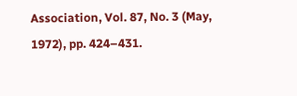Association, Vol. 87, No. 3 (May, 1972), pp. 424–431.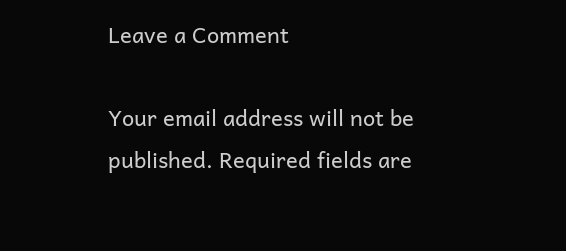Leave a Comment

Your email address will not be published. Required fields are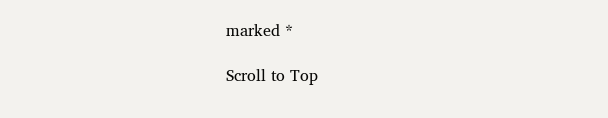marked *

Scroll to Top